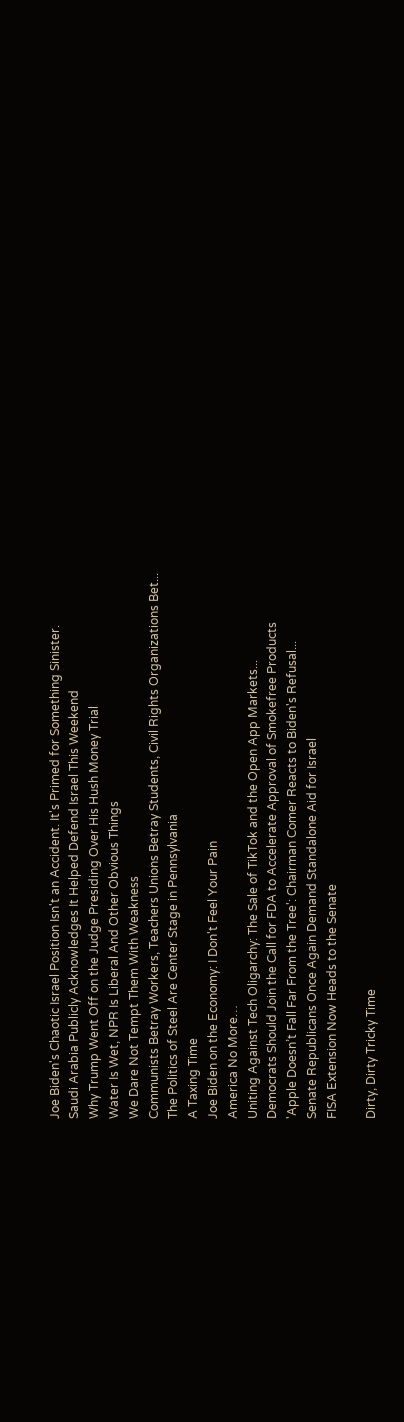Joe Biden's Chaotic Israel Position Isn't an Accident. It's Primed for Something Sinister.
Saudi Arabia Publicly Acknowledges It Helped Defend Israel This Weekend
Why Trump Went Off on the Judge Presiding Over His Hush Money Trial
Water Is Wet, NPR Is Liberal And Other Obvious Things
We Dare Not Tempt Them With Weakness
Communists Betray Workers, Teachers Unions Betray Students, Civil Rights Organizations Bet...
The Politics of Steel Are Center Stage in Pennsylvania
A Taxing Time
Joe Biden on the Economy: I Don't Feel Your Pain
America No More…
Uniting Against Tech Oligarchy: The Sale of TikTok and the Open App Markets...
Democrats Should Join the Call for FDA to Accelerate Approval of Smokefree Products
'Apple Doesn’t Fall Far From the Tree': Chairman Comer Reacts to Biden's Refusal...
Senate Republicans Once Again Demand Standalone Aid for Israel
FISA Extension Now Heads to the Senate

Dirty, Dirty Tricky Time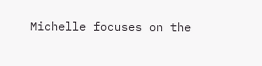Michelle focuses on the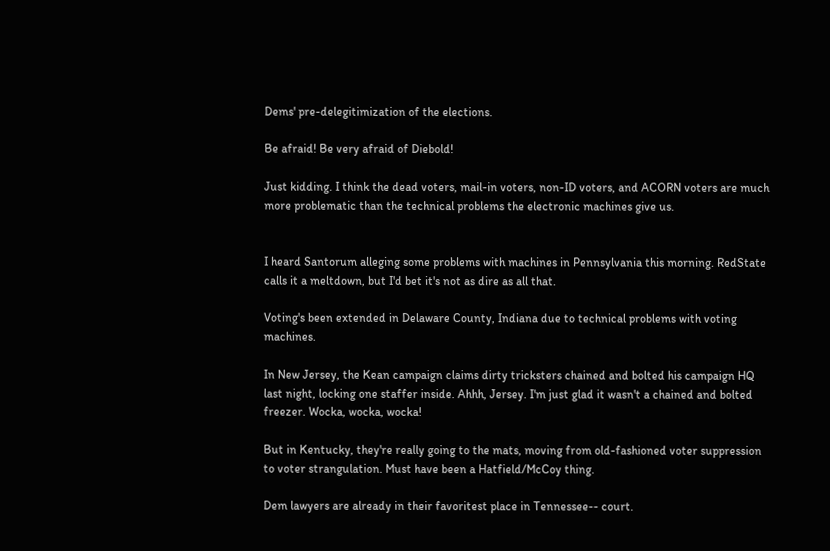Dems' pre-delegitimization of the elections.

Be afraid! Be very afraid of Diebold!

Just kidding. I think the dead voters, mail-in voters, non-ID voters, and ACORN voters are much more problematic than the technical problems the electronic machines give us.


I heard Santorum alleging some problems with machines in Pennsylvania this morning. RedState calls it a meltdown, but I'd bet it's not as dire as all that.

Voting's been extended in Delaware County, Indiana due to technical problems with voting machines.

In New Jersey, the Kean campaign claims dirty tricksters chained and bolted his campaign HQ last night, locking one staffer inside. Ahhh, Jersey. I'm just glad it wasn't a chained and bolted freezer. Wocka, wocka, wocka!

But in Kentucky, they're really going to the mats, moving from old-fashioned voter suppression to voter strangulation. Must have been a Hatfield/McCoy thing.

Dem lawyers are already in their favoritest place in Tennessee-- court.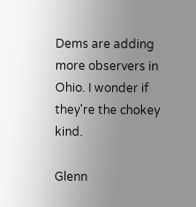Dems are adding more observers in Ohio. I wonder if they're the chokey kind.

Glenn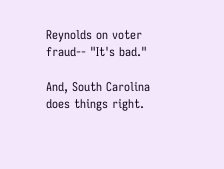Reynolds on voter fraud-- "It's bad."

And, South Carolina does things right.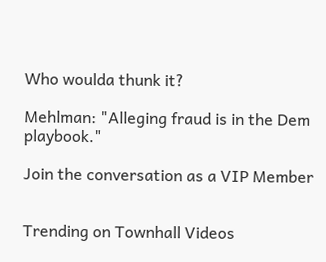Who woulda thunk it?

Mehlman: "Alleging fraud is in the Dem playbook."

Join the conversation as a VIP Member


Trending on Townhall Videos